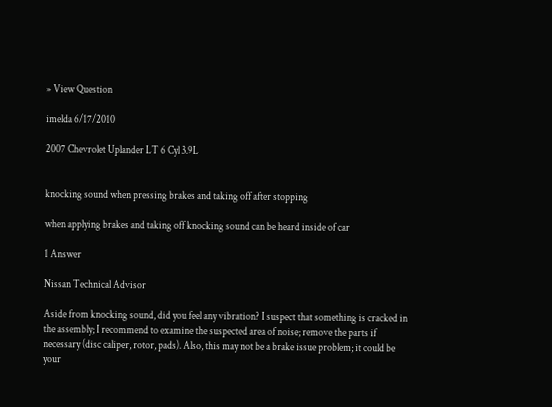» View Question

imelda 6/17/2010

2007 Chevrolet Uplander LT 6 Cyl 3.9L


knocking sound when pressing brakes and taking off after stopping

when applying brakes and taking off knocking sound can be heard inside of car

1 Answer

Nissan Technical Advisor

Aside from knocking sound, did you feel any vibration? I suspect that something is cracked in the assembly; I recommend to examine the suspected area of noise; remove the parts if necessary (disc caliper, rotor, pads). Also, this may not be a brake issue problem; it could be your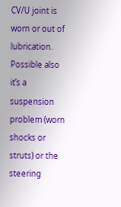CV/U joint is worn or out of lubrication. Possible also it’s a suspension problem (worn shocks or struts) or the steering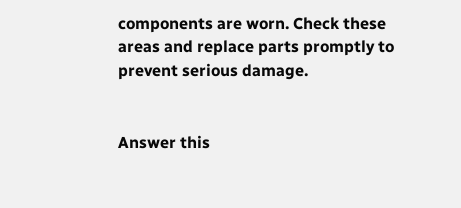components are worn. Check these areas and replace parts promptly to prevent serious damage.


Answer this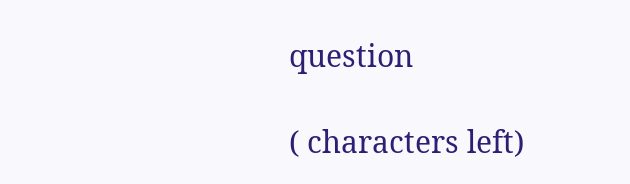question

( characters left)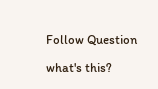Follow Question

what's this?